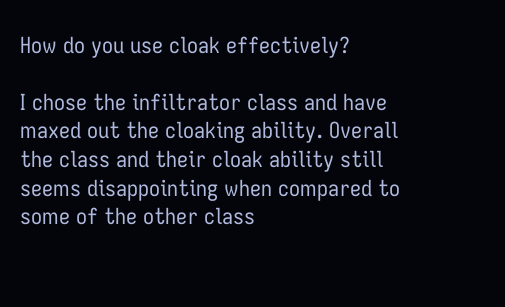How do you use cloak effectively?

I chose the infiltrator class and have maxed out the cloaking ability. Overall the class and their cloak ability still seems disappointing when compared to some of the other class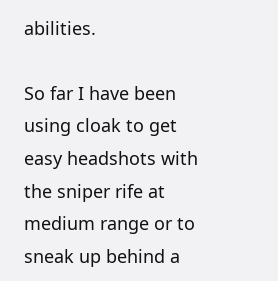abilities.

So far I have been using cloak to get easy headshots with the sniper rife at medium range or to sneak up behind a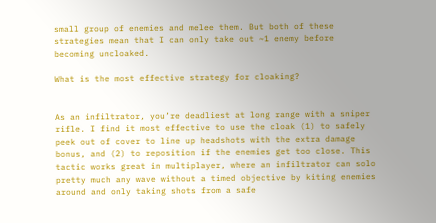small group of enemies and melee them. But both of these strategies mean that I can only take out ~1 enemy before becoming uncloaked.

What is the most effective strategy for cloaking?


As an infiltrator, you’re deadliest at long range with a sniper rifle. I find it most effective to use the cloak (1) to safely peek out of cover to line up headshots with the extra damage bonus, and (2) to reposition if the enemies get too close. This tactic works great in multiplayer, where an infiltrator can solo pretty much any wave without a timed objective by kiting enemies around and only taking shots from a safe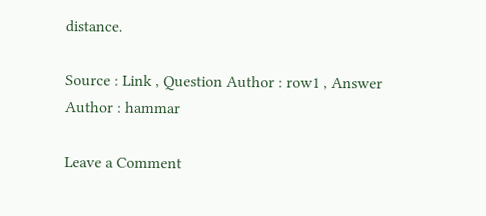distance.

Source : Link , Question Author : row1 , Answer Author : hammar

Leave a Comment